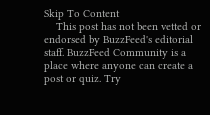Skip To Content
    This post has not been vetted or endorsed by BuzzFeed's editorial staff. BuzzFeed Community is a place where anyone can create a post or quiz. Try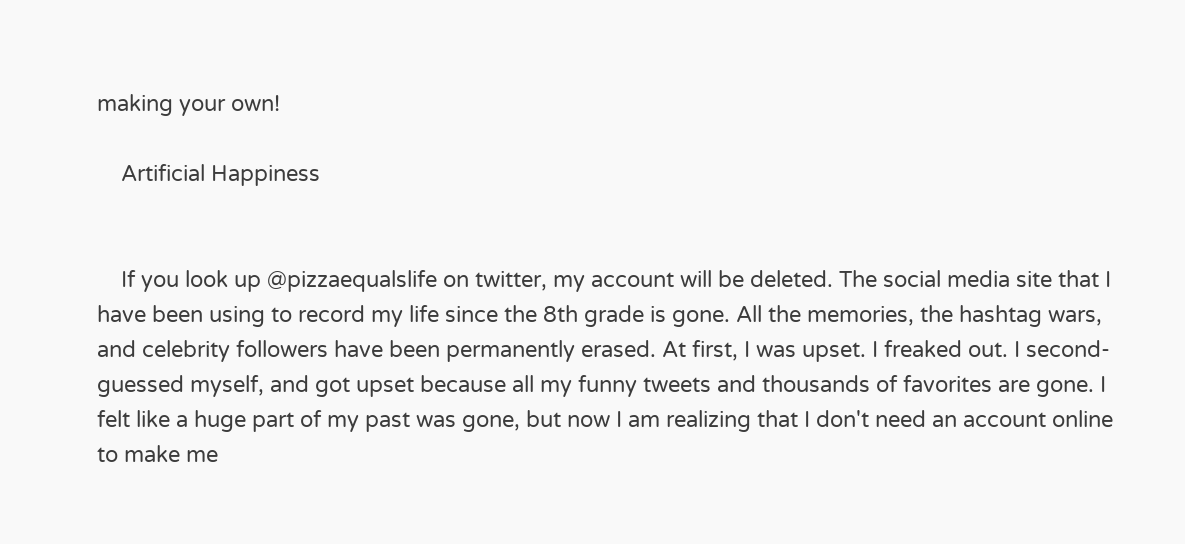making your own!

    Artificial Happiness


    If you look up @pizzaequalslife on twitter, my account will be deleted. The social media site that I have been using to record my life since the 8th grade is gone. All the memories, the hashtag wars, and celebrity followers have been permanently erased. At first, I was upset. I freaked out. I second-guessed myself, and got upset because all my funny tweets and thousands of favorites are gone. I felt like a huge part of my past was gone, but now I am realizing that I don't need an account online to make me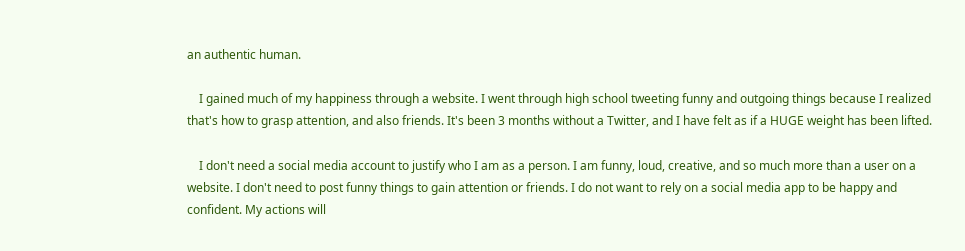an authentic human.

    I gained much of my happiness through a website. I went through high school tweeting funny and outgoing things because I realized that's how to grasp attention, and also friends. It's been 3 months without a Twitter, and I have felt as if a HUGE weight has been lifted.

    I don't need a social media account to justify who I am as a person. I am funny, loud, creative, and so much more than a user on a website. I don't need to post funny things to gain attention or friends. I do not want to rely on a social media app to be happy and confident. My actions will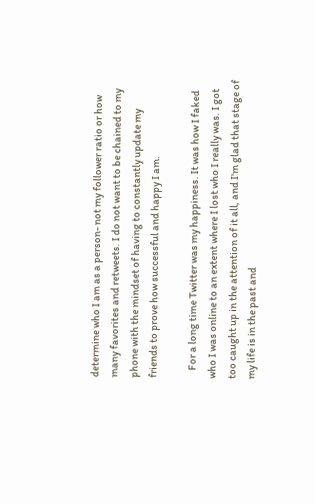determine who I am as a person- not my follower ratio or how many favorites and retweets. I do not want to be chained to my phone with the mindset of having to constantly update my friends to prove how successful and happy I am.

    For a long time Twitter was my happiness. It was how I faked who I was online to an extent where I lost who I really was. I got too caught up in the attention of it all, and I'm glad that stage of my life is in the past and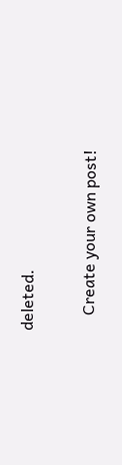deleted.

    Create your own post!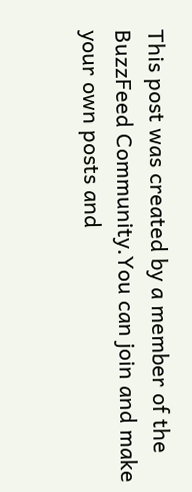This post was created by a member of the BuzzFeed Community.You can join and make your own posts and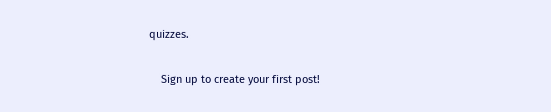quizzes.

    Sign up to create your first post!